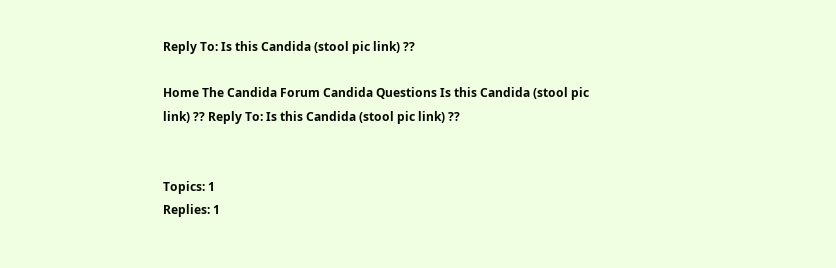Reply To: Is this Candida (stool pic link) ??

Home The Candida Forum Candida Questions Is this Candida (stool pic link) ?? Reply To: Is this Candida (stool pic link) ??


Topics: 1
Replies: 1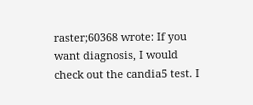raster;60368 wrote: If you want diagnosis, I would check out the candia5 test. I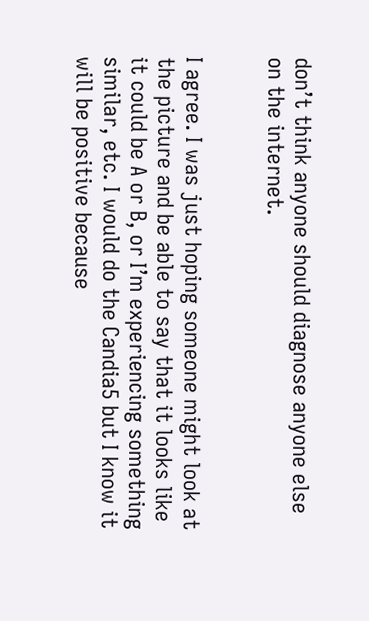don’t think anyone should diagnose anyone else on the internet.


I agree. I was just hoping someone might look at the picture and be able to say that it looks like it could be A or B, or I’m experiencing something similar, etc. I would do the Candia5 but I know it will be positive because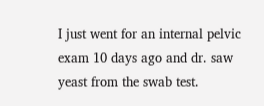I just went for an internal pelvic exam 10 days ago and dr. saw yeast from the swab test.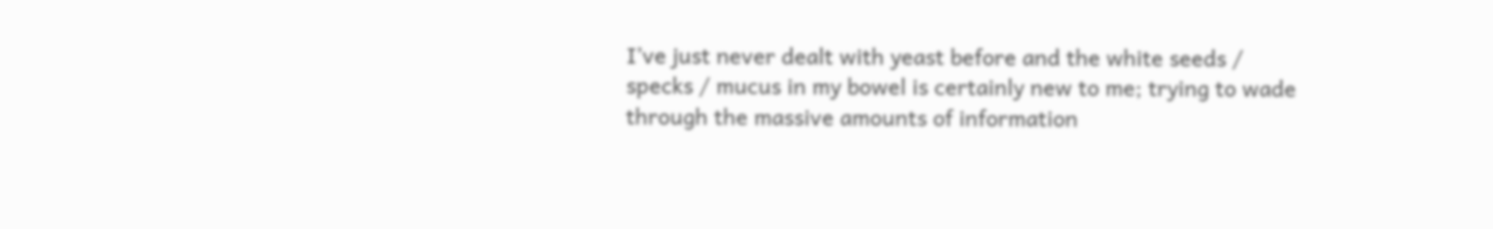I’ve just never dealt with yeast before and the white seeds / specks / mucus in my bowel is certainly new to me; trying to wade through the massive amounts of information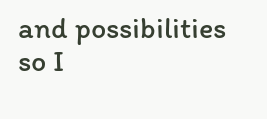and possibilities so I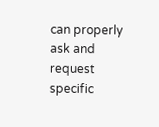can properly ask and request specific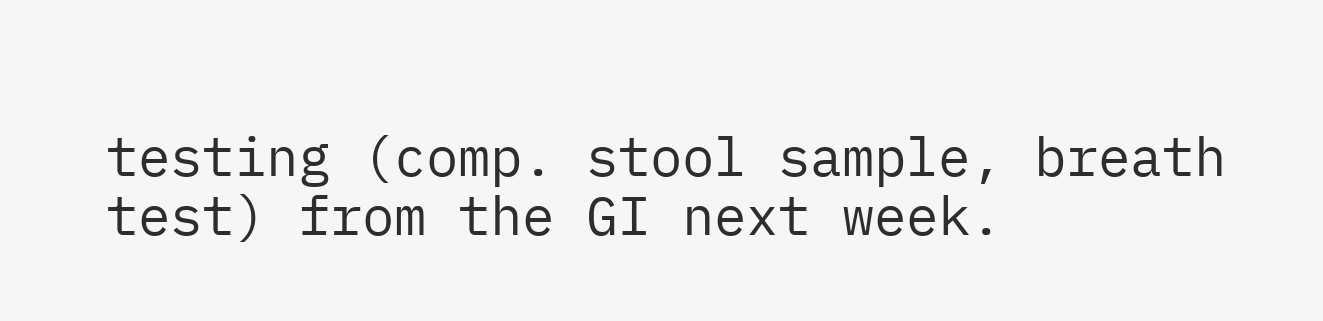testing (comp. stool sample, breath test) from the GI next week.